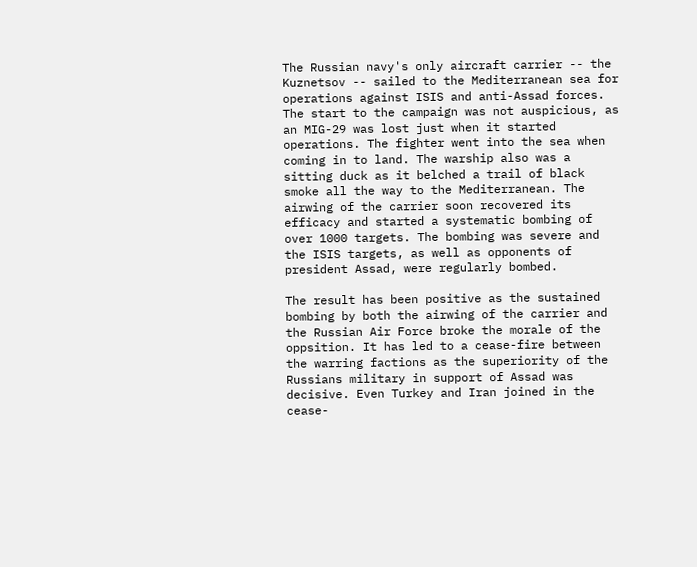The Russian navy's only aircraft carrier -- the Kuznetsov -- sailed to the Mediterranean sea for operations against ISIS and anti-Assad forces. The start to the campaign was not auspicious, as an MIG-29 was lost just when it started operations. The fighter went into the sea when coming in to land. The warship also was a sitting duck as it belched a trail of black smoke all the way to the Mediterranean. The airwing of the carrier soon recovered its efficacy and started a systematic bombing of over 1000 targets. The bombing was severe and the ISIS targets, as well as opponents of president Assad, were regularly bombed.

The result has been positive as the sustained bombing by both the airwing of the carrier and the Russian Air Force broke the morale of the oppsition. It has led to a cease-fire between the warring factions as the superiority of the Russians military in support of Assad was decisive. Even Turkey and Iran joined in the cease-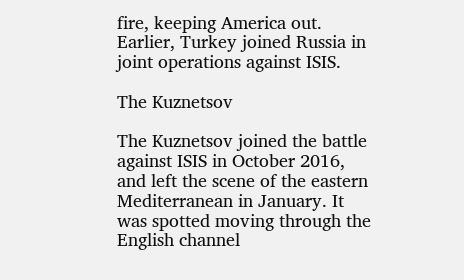fire, keeping America out. Earlier, Turkey joined Russia in joint operations against ISIS.

The Kuznetsov

The Kuznetsov joined the battle against ISIS in October 2016, and left the scene of the eastern Mediterranean in January. It was spotted moving through the English channel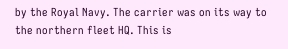by the Royal Navy. The carrier was on its way to the northern fleet HQ. This is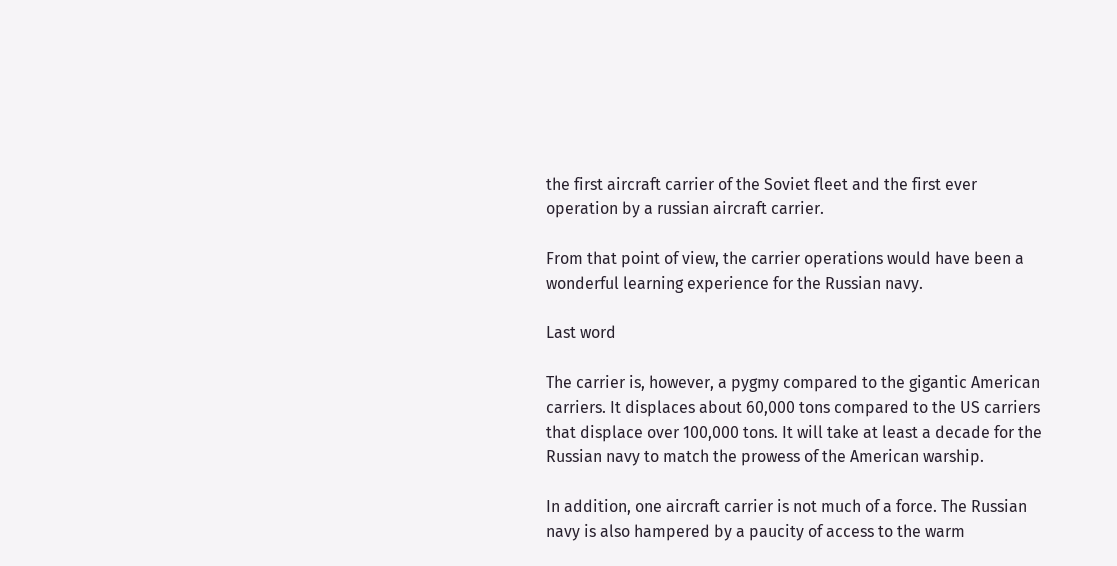the first aircraft carrier of the Soviet fleet and the first ever operation by a russian aircraft carrier.

From that point of view, the carrier operations would have been a wonderful learning experience for the Russian navy.

Last word

The carrier is, however, a pygmy compared to the gigantic American carriers. It displaces about 60,000 tons compared to the US carriers that displace over 100,000 tons. It will take at least a decade for the Russian navy to match the prowess of the American warship.

In addition, one aircraft carrier is not much of a force. The Russian navy is also hampered by a paucity of access to the warm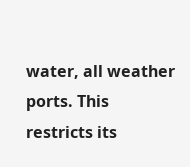water, all weather ports. This restricts its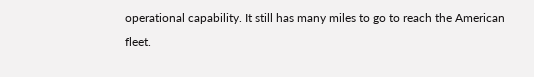operational capability. It still has many miles to go to reach the American fleet.